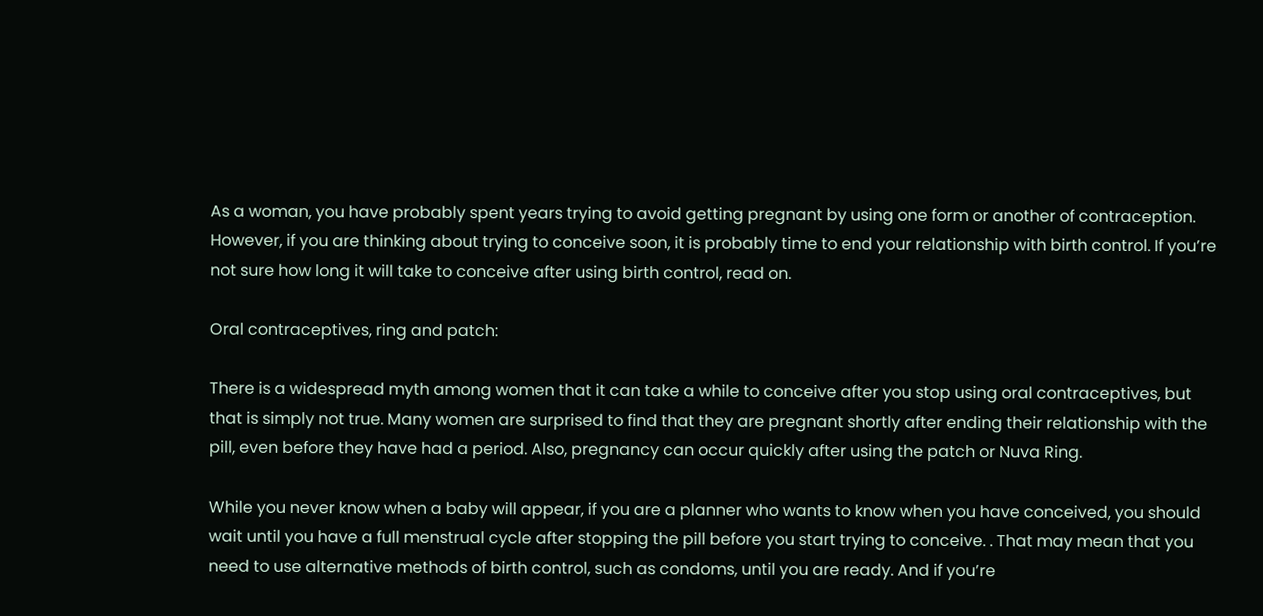As a woman, you have probably spent years trying to avoid getting pregnant by using one form or another of contraception. However, if you are thinking about trying to conceive soon, it is probably time to end your relationship with birth control. If you’re not sure how long it will take to conceive after using birth control, read on.

Oral contraceptives, ring and patch:

There is a widespread myth among women that it can take a while to conceive after you stop using oral contraceptives, but that is simply not true. Many women are surprised to find that they are pregnant shortly after ending their relationship with the pill, even before they have had a period. Also, pregnancy can occur quickly after using the patch or Nuva Ring.

While you never know when a baby will appear, if you are a planner who wants to know when you have conceived, you should wait until you have a full menstrual cycle after stopping the pill before you start trying to conceive. . That may mean that you need to use alternative methods of birth control, such as condoms, until you are ready. And if you’re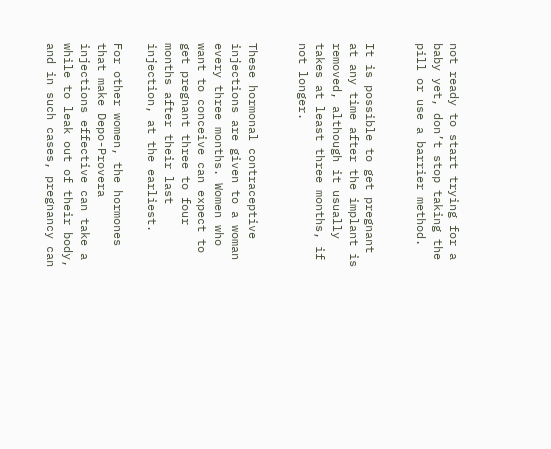not ready to start trying for a baby yet, don’t stop taking the pill or use a barrier method.


It is possible to get pregnant at any time after the implant is removed, although it usually takes at least three months, if not longer.


These hormonal contraceptive injections are given to a woman every three months. Women who want to conceive can expect to get pregnant three to four months after their last injection, at the earliest.

For other women, the hormones that make Depo-Provera injections effective can take a while to leak out of their body, and in such cases, pregnancy can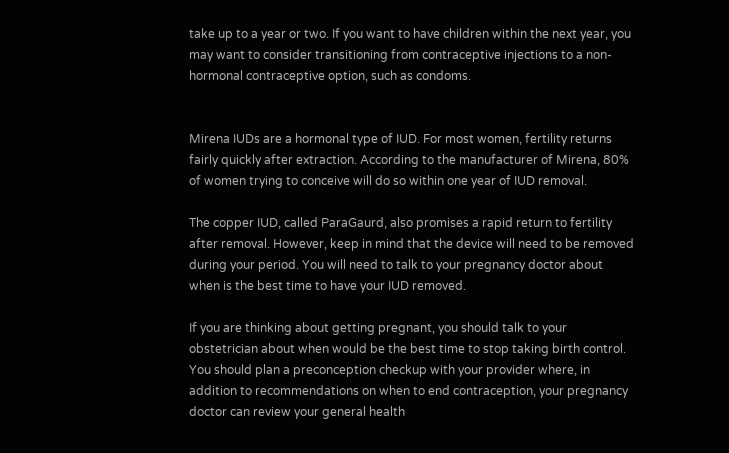take up to a year or two. If you want to have children within the next year, you may want to consider transitioning from contraceptive injections to a non-hormonal contraceptive option, such as condoms.


Mirena IUDs are a hormonal type of IUD. For most women, fertility returns fairly quickly after extraction. According to the manufacturer of Mirena, 80% of women trying to conceive will do so within one year of IUD removal.

The copper IUD, called ParaGaurd, also promises a rapid return to fertility after removal. However, keep in mind that the device will need to be removed during your period. You will need to talk to your pregnancy doctor about when is the best time to have your IUD removed.

If you are thinking about getting pregnant, you should talk to your obstetrician about when would be the best time to stop taking birth control. You should plan a preconception checkup with your provider where, in addition to recommendations on when to end contraception, your pregnancy doctor can review your general health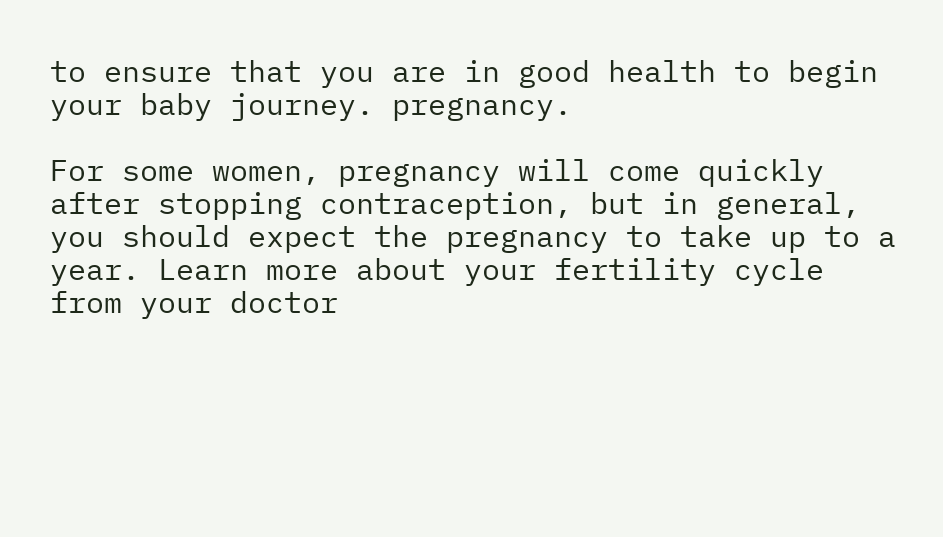to ensure that you are in good health to begin your baby journey. pregnancy.

For some women, pregnancy will come quickly after stopping contraception, but in general, you should expect the pregnancy to take up to a year. Learn more about your fertility cycle from your doctor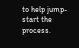to help jump-start the process.